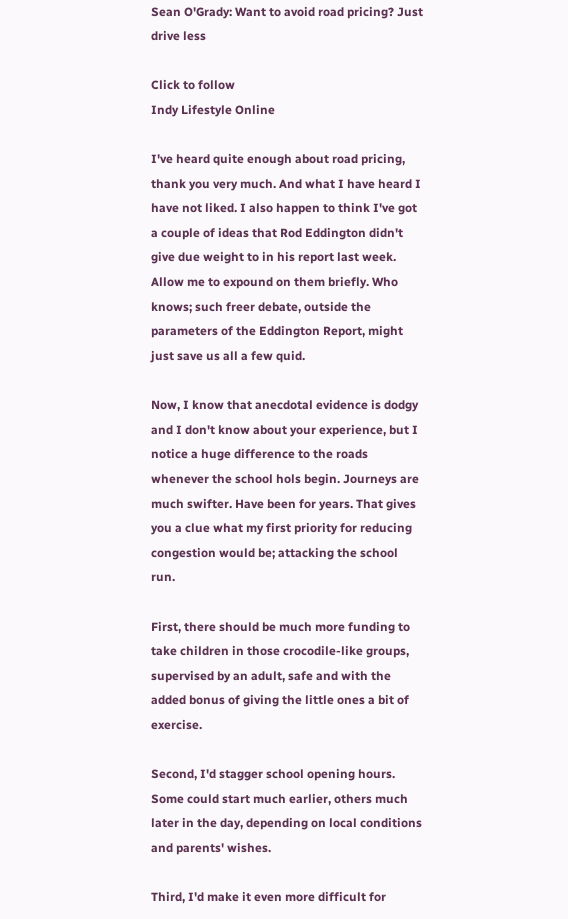Sean O'Grady: Want to avoid road pricing? Just drive less

Click to follow
Indy Lifestyle Online

I've heard quite enough about road pricing, thank you very much. And what I have heard I have not liked. I also happen to think I've got a couple of ideas that Rod Eddington didn't give due weight to in his report last week. Allow me to expound on them briefly. Who knows; such freer debate, outside the parameters of the Eddington Report, might just save us all a few quid.

Now, I know that anecdotal evidence is dodgy and I don't know about your experience, but I notice a huge difference to the roads whenever the school hols begin. Journeys are much swifter. Have been for years. That gives you a clue what my first priority for reducing congestion would be; attacking the school run.

First, there should be much more funding to take children in those crocodile-like groups, supervised by an adult, safe and with the added bonus of giving the little ones a bit of exercise.

Second, I'd stagger school opening hours. Some could start much earlier, others much later in the day, depending on local conditions and parents' wishes.

Third, I'd make it even more difficult for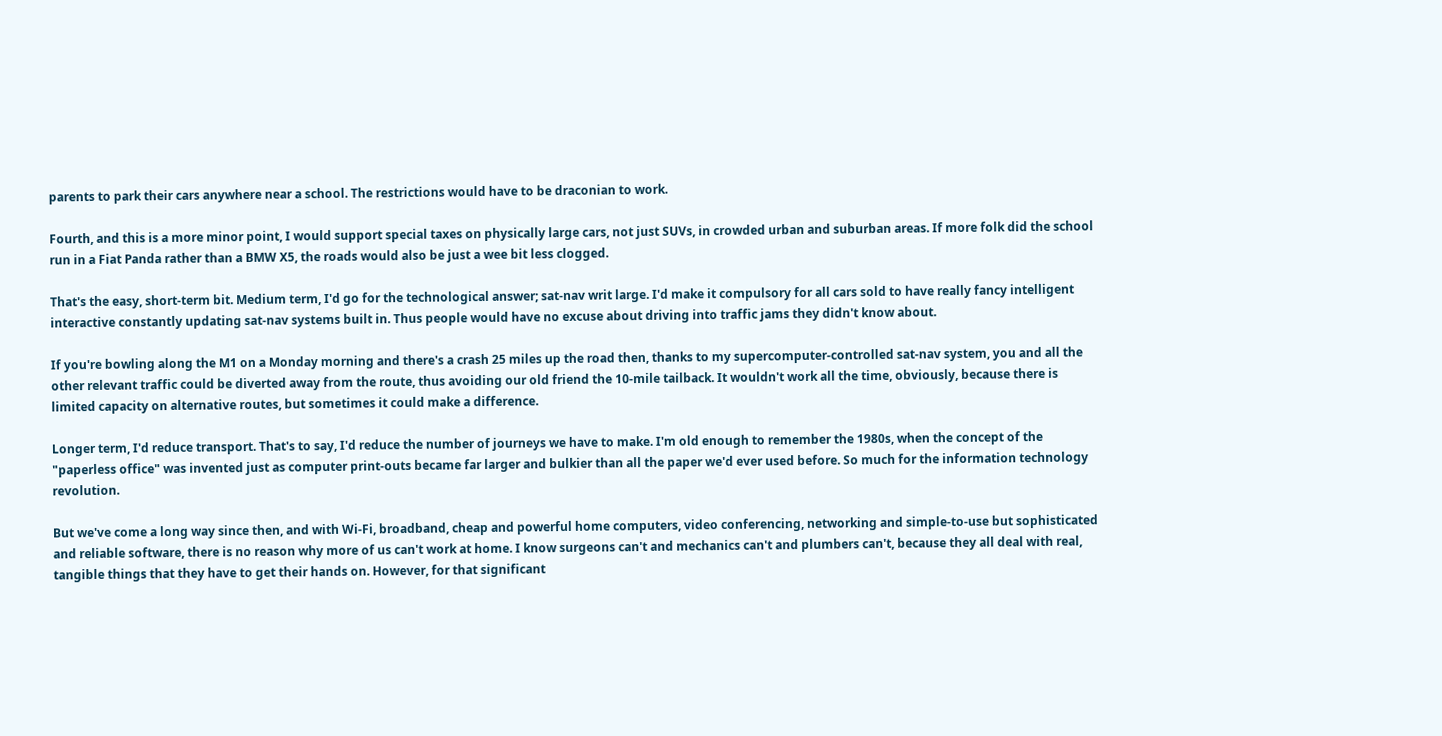parents to park their cars anywhere near a school. The restrictions would have to be draconian to work.

Fourth, and this is a more minor point, I would support special taxes on physically large cars, not just SUVs, in crowded urban and suburban areas. If more folk did the school run in a Fiat Panda rather than a BMW X5, the roads would also be just a wee bit less clogged.

That's the easy, short-term bit. Medium term, I'd go for the technological answer; sat-nav writ large. I'd make it compulsory for all cars sold to have really fancy intelligent interactive constantly updating sat-nav systems built in. Thus people would have no excuse about driving into traffic jams they didn't know about.

If you're bowling along the M1 on a Monday morning and there's a crash 25 miles up the road then, thanks to my supercomputer-controlled sat-nav system, you and all the other relevant traffic could be diverted away from the route, thus avoiding our old friend the 10-mile tailback. It wouldn't work all the time, obviously, because there is limited capacity on alternative routes, but sometimes it could make a difference.

Longer term, I'd reduce transport. That's to say, I'd reduce the number of journeys we have to make. I'm old enough to remember the 1980s, when the concept of the "paperless office" was invented just as computer print-outs became far larger and bulkier than all the paper we'd ever used before. So much for the information technology revolution.

But we've come a long way since then, and with Wi-Fi, broadband, cheap and powerful home computers, video conferencing, networking and simple-to-use but sophisticated and reliable software, there is no reason why more of us can't work at home. I know surgeons can't and mechanics can't and plumbers can't, because they all deal with real, tangible things that they have to get their hands on. However, for that significant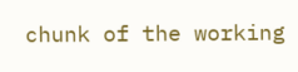chunk of the working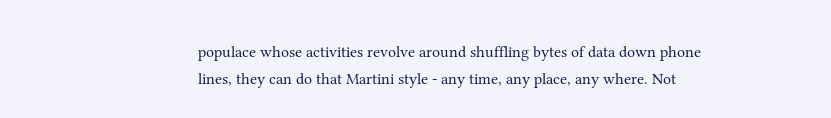populace whose activities revolve around shuffling bytes of data down phone lines, they can do that Martini style - any time, any place, any where. Not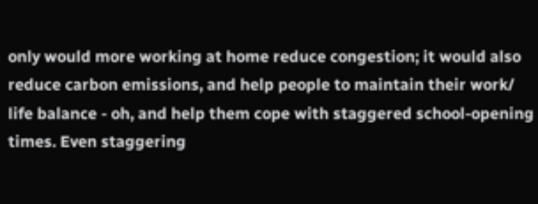only would more working at home reduce congestion; it would also reduce carbon emissions, and help people to maintain their work/ life balance - oh, and help them cope with staggered school-opening times. Even staggering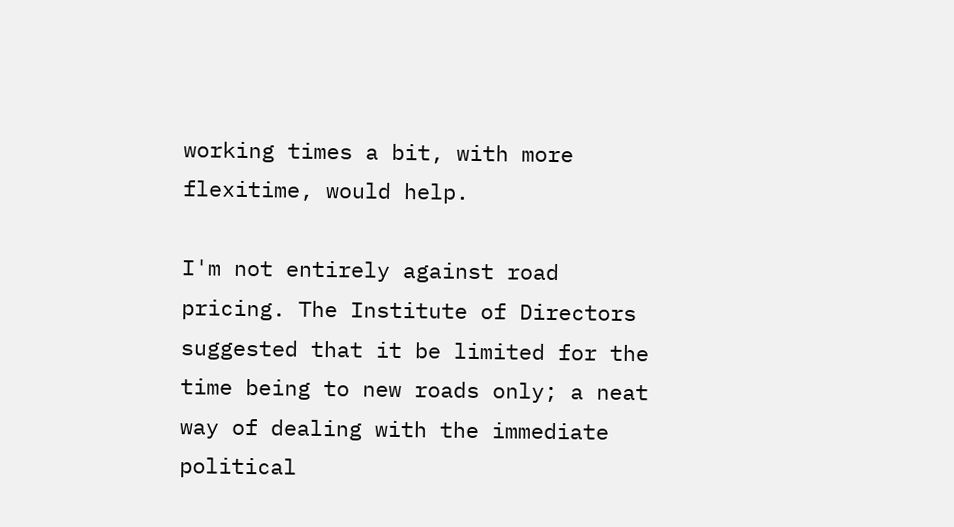working times a bit, with more flexitime, would help.

I'm not entirely against road pricing. The Institute of Directors suggested that it be limited for the time being to new roads only; a neat way of dealing with the immediate political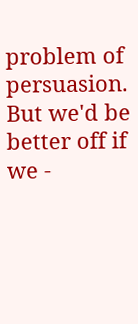problem of persuasion. But we'd be better off if we -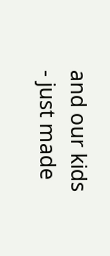and our kids - just made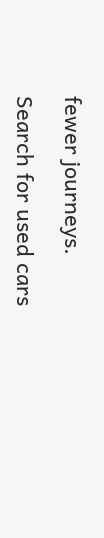fewer journeys.

Search for used cars